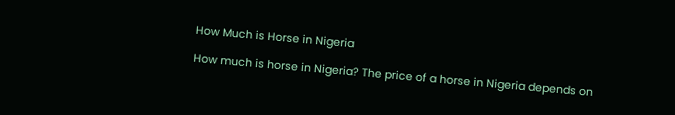How Much is Horse in Nigeria

How much is horse in Nigeria? The price of a horse in Nigeria depends on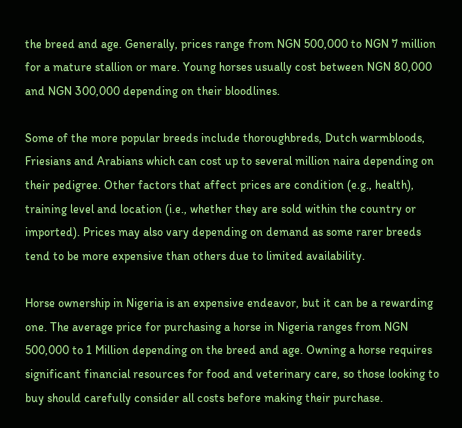the breed and age. Generally, prices range from NGN 500,000 to NGN 7 million for a mature stallion or mare. Young horses usually cost between NGN 80,000 and NGN 300,000 depending on their bloodlines.

Some of the more popular breeds include thoroughbreds, Dutch warmbloods, Friesians and Arabians which can cost up to several million naira depending on their pedigree. Other factors that affect prices are condition (e.g., health), training level and location (i.e., whether they are sold within the country or imported). Prices may also vary depending on demand as some rarer breeds tend to be more expensive than others due to limited availability.

Horse ownership in Nigeria is an expensive endeavor, but it can be a rewarding one. The average price for purchasing a horse in Nigeria ranges from NGN 500,000 to 1 Million depending on the breed and age. Owning a horse requires significant financial resources for food and veterinary care, so those looking to buy should carefully consider all costs before making their purchase.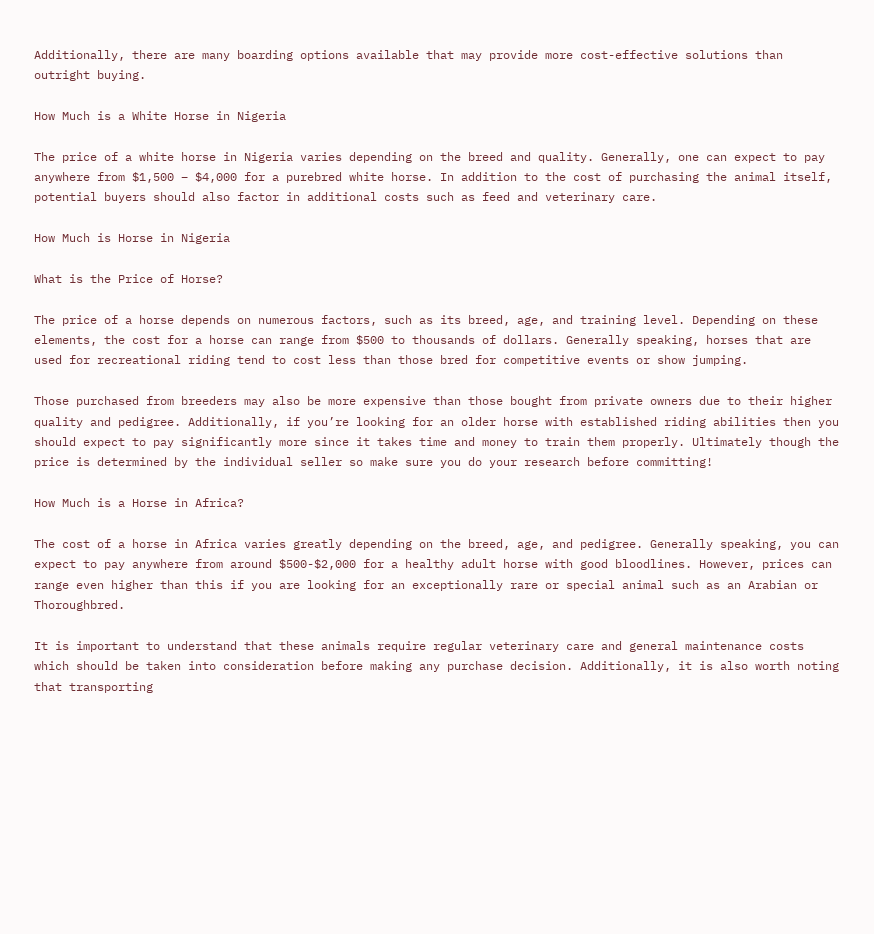Additionally, there are many boarding options available that may provide more cost-effective solutions than outright buying.

How Much is a White Horse in Nigeria

The price of a white horse in Nigeria varies depending on the breed and quality. Generally, one can expect to pay anywhere from $1,500 – $4,000 for a purebred white horse. In addition to the cost of purchasing the animal itself, potential buyers should also factor in additional costs such as feed and veterinary care.

How Much is Horse in Nigeria

What is the Price of Horse?

The price of a horse depends on numerous factors, such as its breed, age, and training level. Depending on these elements, the cost for a horse can range from $500 to thousands of dollars. Generally speaking, horses that are used for recreational riding tend to cost less than those bred for competitive events or show jumping.

Those purchased from breeders may also be more expensive than those bought from private owners due to their higher quality and pedigree. Additionally, if you’re looking for an older horse with established riding abilities then you should expect to pay significantly more since it takes time and money to train them properly. Ultimately though the price is determined by the individual seller so make sure you do your research before committing!

How Much is a Horse in Africa?

The cost of a horse in Africa varies greatly depending on the breed, age, and pedigree. Generally speaking, you can expect to pay anywhere from around $500-$2,000 for a healthy adult horse with good bloodlines. However, prices can range even higher than this if you are looking for an exceptionally rare or special animal such as an Arabian or Thoroughbred.

It is important to understand that these animals require regular veterinary care and general maintenance costs which should be taken into consideration before making any purchase decision. Additionally, it is also worth noting that transporting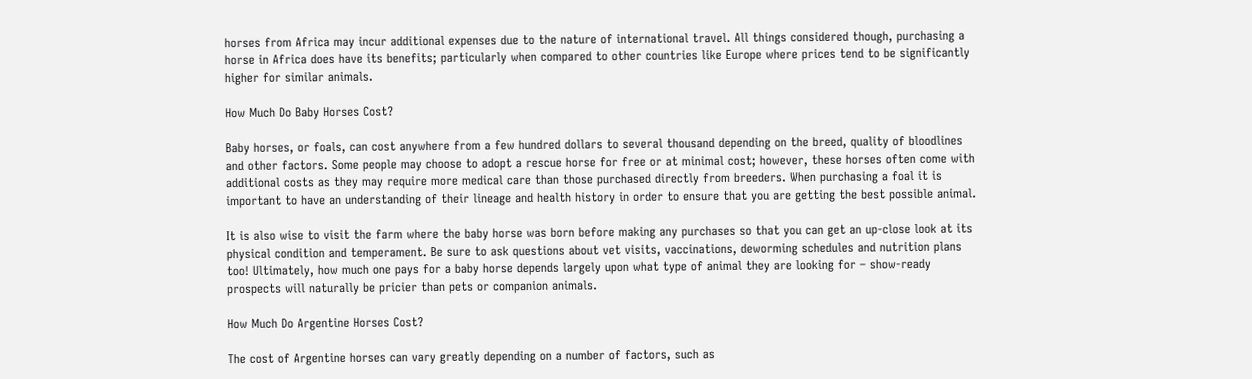horses from Africa may incur additional expenses due to the nature of international travel. All things considered though, purchasing a horse in Africa does have its benefits; particularly when compared to other countries like Europe where prices tend to be significantly higher for similar animals.

How Much Do Baby Horses Cost?

Baby horses, or foals, can cost anywhere from a few hundred dollars to several thousand depending on the breed, quality of bloodlines and other factors. Some people may choose to adopt a rescue horse for free or at minimal cost; however, these horses often come with additional costs as they may require more medical care than those purchased directly from breeders. When purchasing a foal it is important to have an understanding of their lineage and health history in order to ensure that you are getting the best possible animal.

It is also wise to visit the farm where the baby horse was born before making any purchases so that you can get an up-close look at its physical condition and temperament. Be sure to ask questions about vet visits, vaccinations, deworming schedules and nutrition plans too! Ultimately, how much one pays for a baby horse depends largely upon what type of animal they are looking for – show-ready prospects will naturally be pricier than pets or companion animals.

How Much Do Argentine Horses Cost?

The cost of Argentine horses can vary greatly depending on a number of factors, such as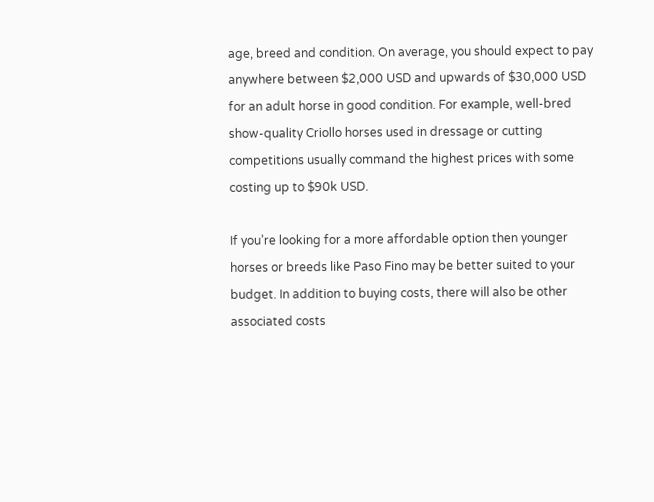age, breed and condition. On average, you should expect to pay anywhere between $2,000 USD and upwards of $30,000 USD for an adult horse in good condition. For example, well-bred show-quality Criollo horses used in dressage or cutting competitions usually command the highest prices with some costing up to $90k USD.

If you’re looking for a more affordable option then younger horses or breeds like Paso Fino may be better suited to your budget. In addition to buying costs, there will also be other associated costs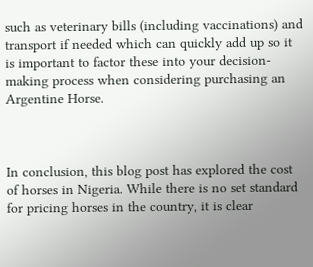such as veterinary bills (including vaccinations) and transport if needed which can quickly add up so it is important to factor these into your decision-making process when considering purchasing an Argentine Horse.



In conclusion, this blog post has explored the cost of horses in Nigeria. While there is no set standard for pricing horses in the country, it is clear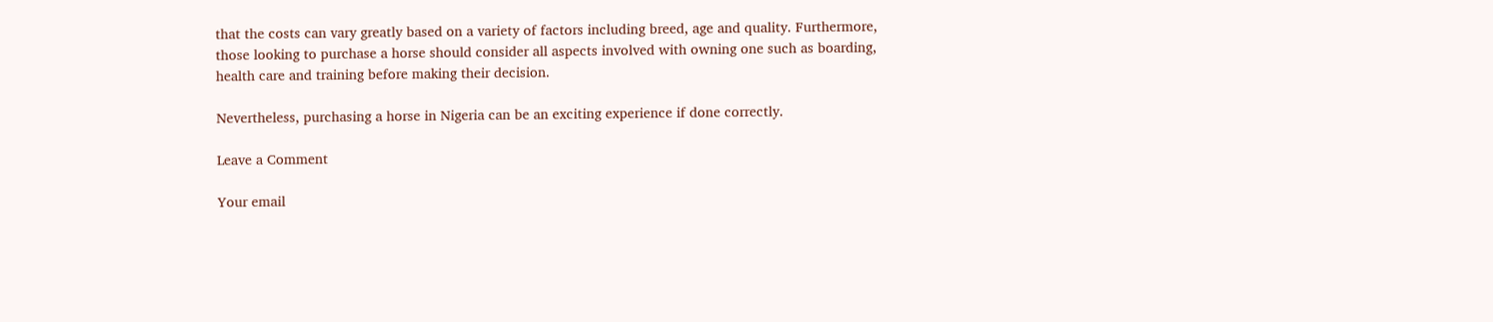that the costs can vary greatly based on a variety of factors including breed, age and quality. Furthermore, those looking to purchase a horse should consider all aspects involved with owning one such as boarding, health care and training before making their decision.

Nevertheless, purchasing a horse in Nigeria can be an exciting experience if done correctly.

Leave a Comment

Your email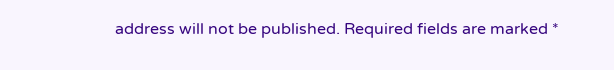address will not be published. Required fields are marked *